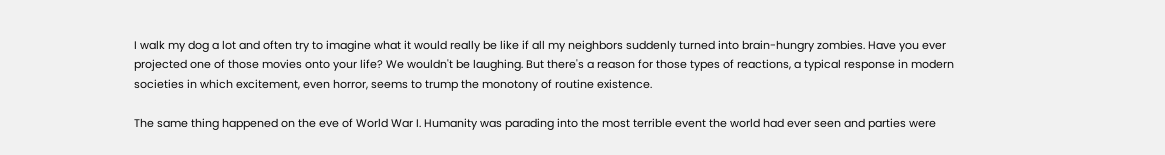I walk my dog a lot and often try to imagine what it would really be like if all my neighbors suddenly turned into brain-hungry zombies. Have you ever projected one of those movies onto your life? We wouldn't be laughing. But there's a reason for those types of reactions, a typical response in modern societies in which excitement, even horror, seems to trump the monotony of routine existence.

The same thing happened on the eve of World War I. Humanity was parading into the most terrible event the world had ever seen and parties were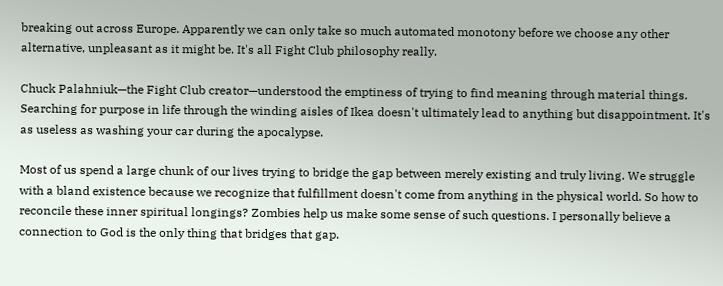breaking out across Europe. Apparently we can only take so much automated monotony before we choose any other alternative, unpleasant as it might be. It's all Fight Club philosophy really.

Chuck Palahniuk—the Fight Club creator—understood the emptiness of trying to find meaning through material things. Searching for purpose in life through the winding aisles of Ikea doesn't ultimately lead to anything but disappointment. It's as useless as washing your car during the apocalypse.

Most of us spend a large chunk of our lives trying to bridge the gap between merely existing and truly living. We struggle with a bland existence because we recognize that fulfillment doesn't come from anything in the physical world. So how to reconcile these inner spiritual longings? Zombies help us make some sense of such questions. I personally believe a connection to God is the only thing that bridges that gap.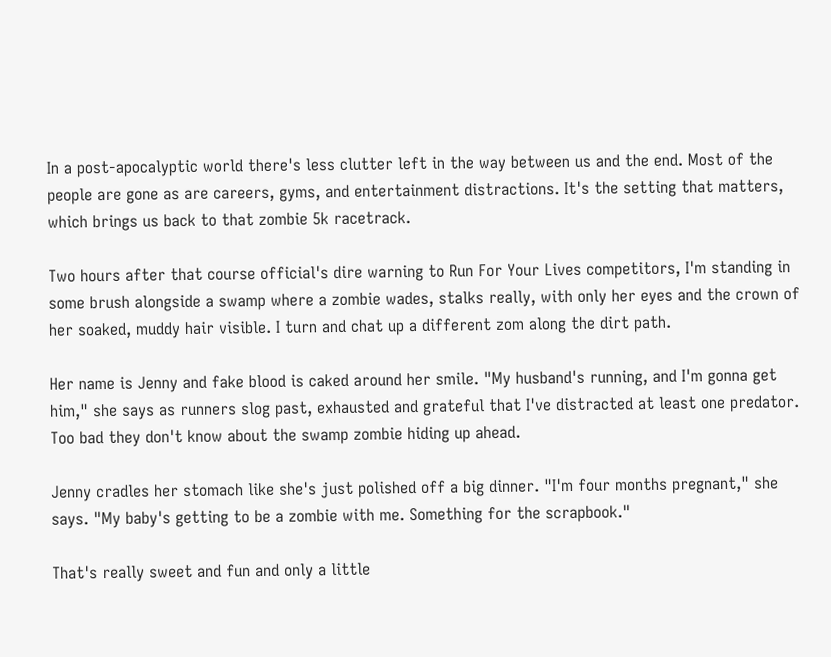In a post-apocalyptic world there's less clutter left in the way between us and the end. Most of the people are gone as are careers, gyms, and entertainment distractions. It's the setting that matters, which brings us back to that zombie 5k racetrack.

Two hours after that course official's dire warning to Run For Your Lives competitors, I'm standing in some brush alongside a swamp where a zombie wades, stalks really, with only her eyes and the crown of her soaked, muddy hair visible. I turn and chat up a different zom along the dirt path.

Her name is Jenny and fake blood is caked around her smile. "My husband's running, and I'm gonna get him," she says as runners slog past, exhausted and grateful that I've distracted at least one predator. Too bad they don't know about the swamp zombie hiding up ahead.

Jenny cradles her stomach like she's just polished off a big dinner. "I'm four months pregnant," she says. "My baby's getting to be a zombie with me. Something for the scrapbook."

That's really sweet and fun and only a little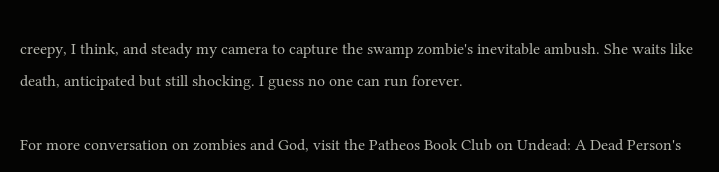creepy, I think, and steady my camera to capture the swamp zombie's inevitable ambush. She waits like death, anticipated but still shocking. I guess no one can run forever.

For more conversation on zombies and God, visit the Patheos Book Club on Undead: A Dead Person's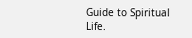Guide to Spiritual Life.